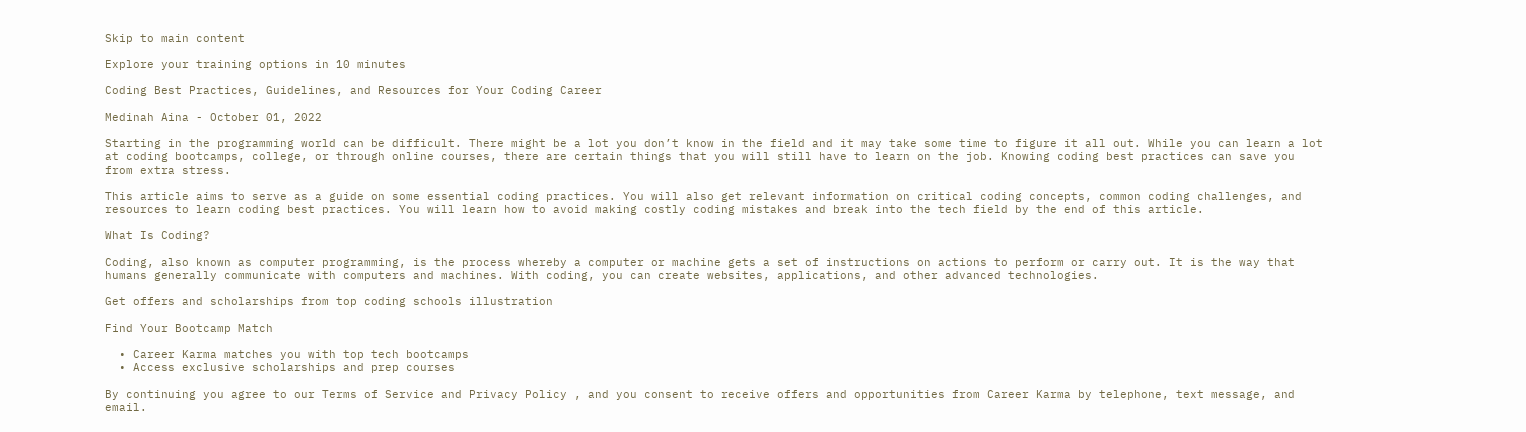Skip to main content

Explore your training options in 10 minutes

Coding Best Practices, Guidelines, and Resources for Your Coding Career

Medinah Aina - October 01, 2022

Starting in the programming world can be difficult. There might be a lot you don’t know in the field and it may take some time to figure it all out. While you can learn a lot at coding bootcamps, college, or through online courses, there are certain things that you will still have to learn on the job. Knowing coding best practices can save you from extra stress.

This article aims to serve as a guide on some essential coding practices. You will also get relevant information on critical coding concepts, common coding challenges, and resources to learn coding best practices. You will learn how to avoid making costly coding mistakes and break into the tech field by the end of this article.

What Is Coding?

Coding, also known as computer programming, is the process whereby a computer or machine gets a set of instructions on actions to perform or carry out. It is the way that humans generally communicate with computers and machines. With coding, you can create websites, applications, and other advanced technologies.

Get offers and scholarships from top coding schools illustration

Find Your Bootcamp Match

  • Career Karma matches you with top tech bootcamps
  • Access exclusive scholarships and prep courses

By continuing you agree to our Terms of Service and Privacy Policy , and you consent to receive offers and opportunities from Career Karma by telephone, text message, and email.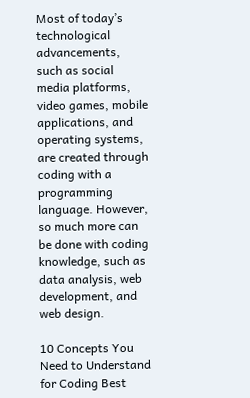Most of today’s technological advancements, such as social media platforms, video games, mobile applications, and operating systems, are created through coding with a programming language. However, so much more can be done with coding knowledge, such as data analysis, web development, and web design.

10 Concepts You Need to Understand for Coding Best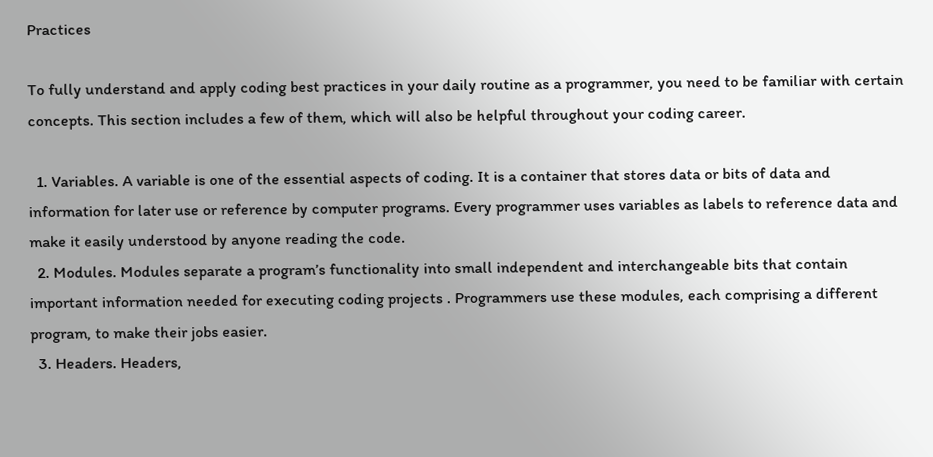Practices

To fully understand and apply coding best practices in your daily routine as a programmer, you need to be familiar with certain concepts. This section includes a few of them, which will also be helpful throughout your coding career.

  1. Variables. A variable is one of the essential aspects of coding. It is a container that stores data or bits of data and information for later use or reference by computer programs. Every programmer uses variables as labels to reference data and make it easily understood by anyone reading the code.
  2. Modules. Modules separate a program’s functionality into small independent and interchangeable bits that contain important information needed for executing coding projects . Programmers use these modules, each comprising a different program, to make their jobs easier.
  3. Headers. Headers,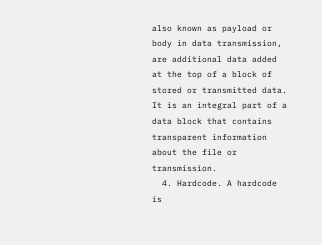also known as payload or body in data transmission, are additional data added at the top of a block of stored or transmitted data. It is an integral part of a data block that contains transparent information about the file or transmission.
  4. Hardcode. A hardcode is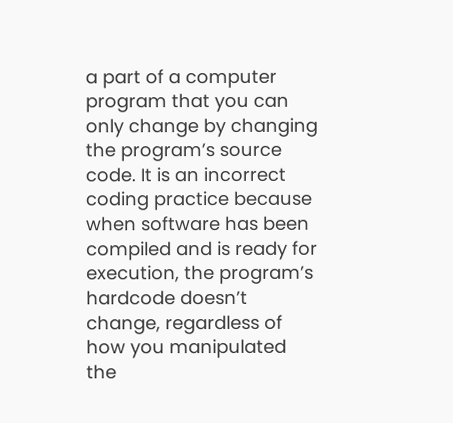a part of a computer program that you can only change by changing the program’s source code. It is an incorrect coding practice because when software has been compiled and is ready for execution, the program’s hardcode doesn’t change, regardless of how you manipulated the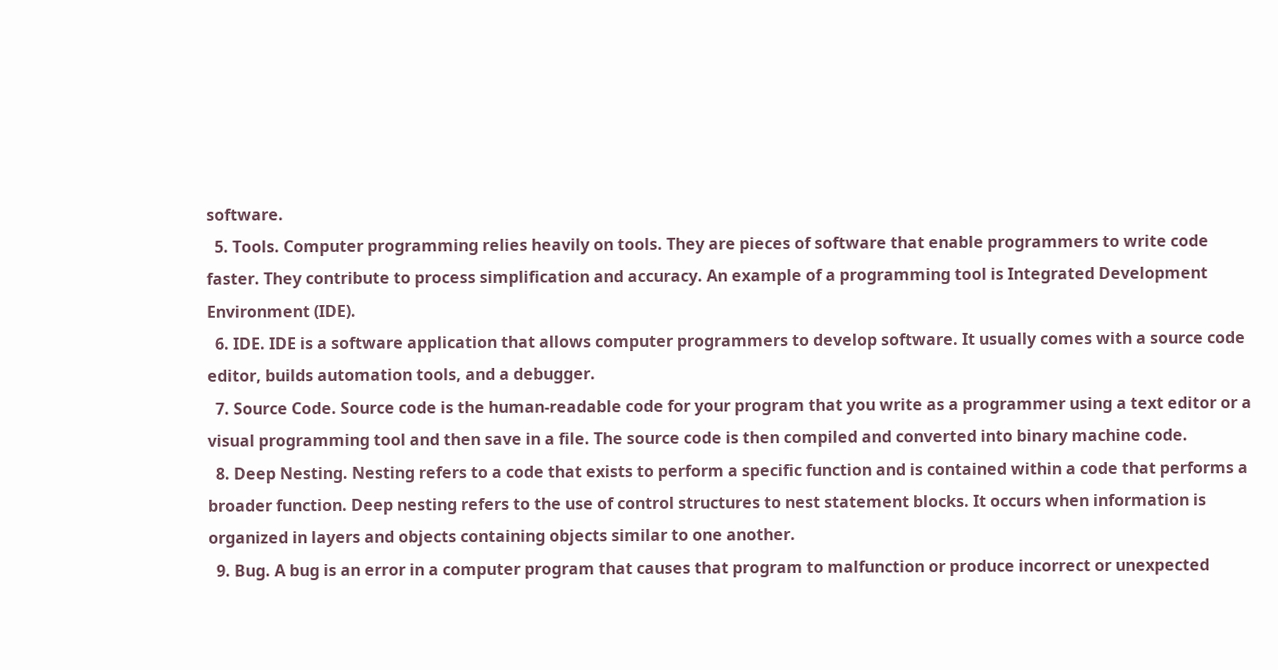software.
  5. Tools. Computer programming relies heavily on tools. They are pieces of software that enable programmers to write code faster. They contribute to process simplification and accuracy. An example of a programming tool is Integrated Development Environment (IDE).
  6. IDE. IDE is a software application that allows computer programmers to develop software. It usually comes with a source code editor, builds automation tools, and a debugger.
  7. Source Code. Source code is the human-readable code for your program that you write as a programmer using a text editor or a visual programming tool and then save in a file. The source code is then compiled and converted into binary machine code.
  8. Deep Nesting. Nesting refers to a code that exists to perform a specific function and is contained within a code that performs a broader function. Deep nesting refers to the use of control structures to nest statement blocks. It occurs when information is organized in layers and objects containing objects similar to one another.
  9. Bug. A bug is an error in a computer program that causes that program to malfunction or produce incorrect or unexpected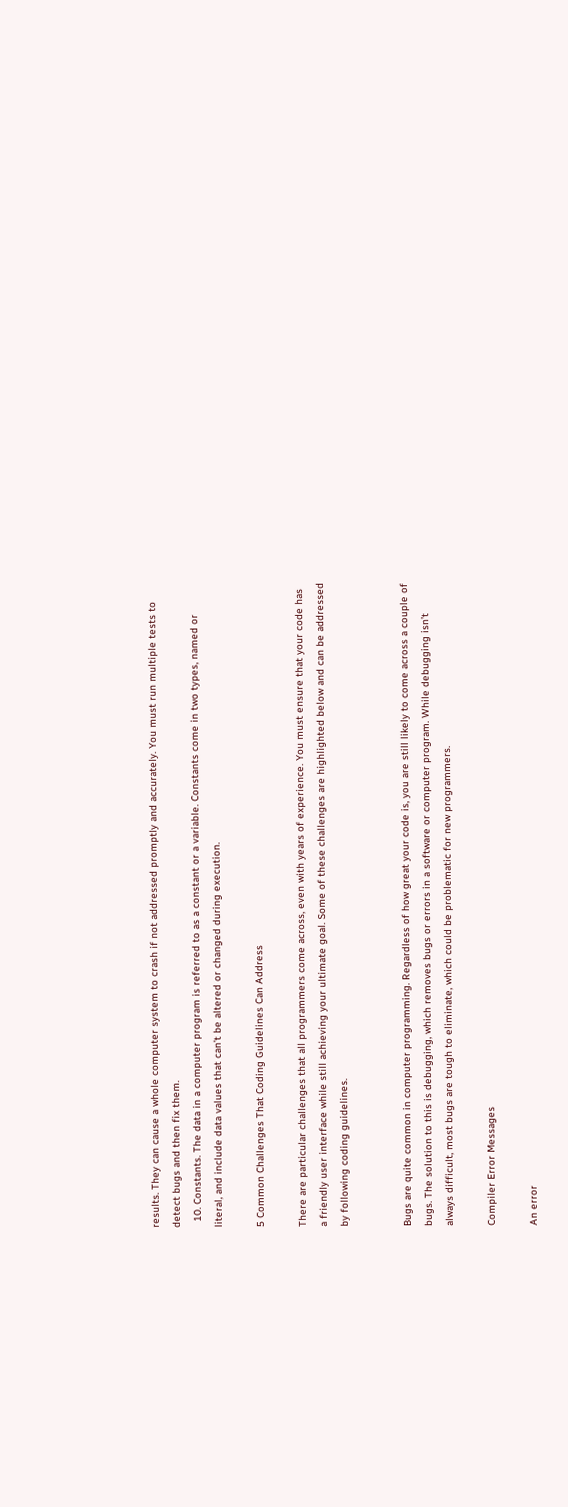results. They can cause a whole computer system to crash if not addressed promptly and accurately. You must run multiple tests to detect bugs and then fix them.
  10. Constants. The data in a computer program is referred to as a constant or a variable. Constants come in two types, named or literal, and include data values that can’t be altered or changed during execution.

5 Common Challenges That Coding Guidelines Can Address

There are particular challenges that all programmers come across, even with years of experience. You must ensure that your code has a friendly user interface while still achieving your ultimate goal. Some of these challenges are highlighted below and can be addressed by following coding guidelines.


Bugs are quite common in computer programming. Regardless of how great your code is, you are still likely to come across a couple of bugs. The solution to this is debugging, which removes bugs or errors in a software or computer program. While debugging isn’t always difficult, most bugs are tough to eliminate, which could be problematic for new programmers.

Compiler Error Messages

An error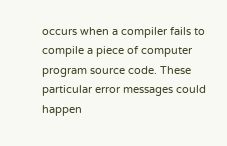occurs when a compiler fails to compile a piece of computer program source code. These particular error messages could happen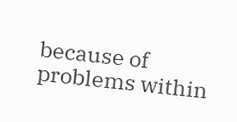because of problems within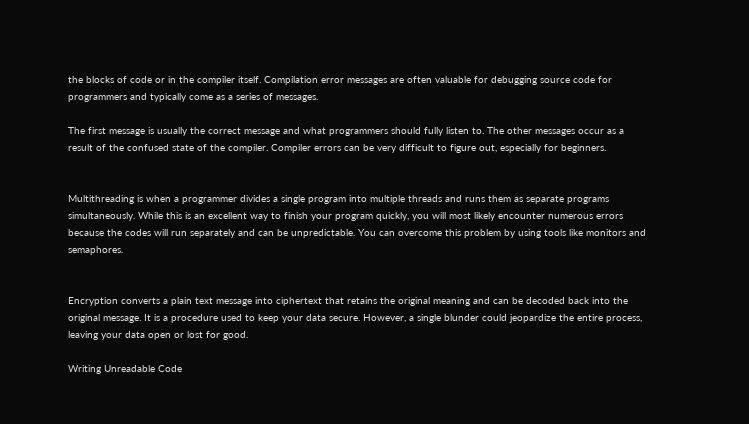the blocks of code or in the compiler itself. Compilation error messages are often valuable for debugging source code for programmers and typically come as a series of messages.

The first message is usually the correct message and what programmers should fully listen to. The other messages occur as a result of the confused state of the compiler. Compiler errors can be very difficult to figure out, especially for beginners.


Multithreading is when a programmer divides a single program into multiple threads and runs them as separate programs simultaneously. While this is an excellent way to finish your program quickly, you will most likely encounter numerous errors because the codes will run separately and can be unpredictable. You can overcome this problem by using tools like monitors and semaphores.


Encryption converts a plain text message into ciphertext that retains the original meaning and can be decoded back into the original message. It is a procedure used to keep your data secure. However, a single blunder could jeopardize the entire process, leaving your data open or lost for good.

Writing Unreadable Code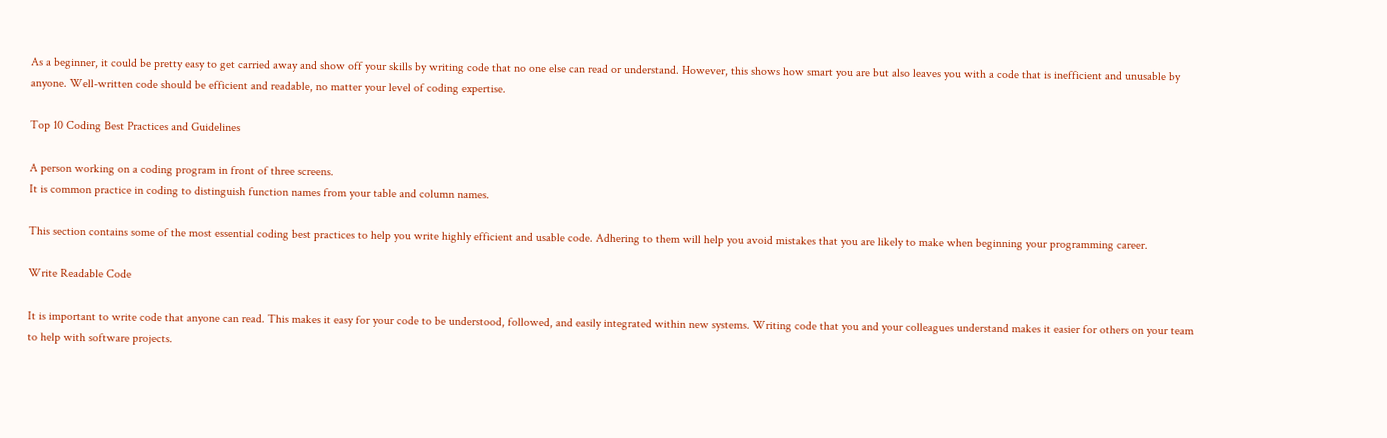As a beginner, it could be pretty easy to get carried away and show off your skills by writing code that no one else can read or understand. However, this shows how smart you are but also leaves you with a code that is inefficient and unusable by anyone. Well-written code should be efficient and readable, no matter your level of coding expertise.

Top 10 Coding Best Practices and Guidelines

A person working on a coding program in front of three screens.
It is common practice in coding to distinguish function names from your table and column names.

This section contains some of the most essential coding best practices to help you write highly efficient and usable code. Adhering to them will help you avoid mistakes that you are likely to make when beginning your programming career.

Write Readable Code

It is important to write code that anyone can read. This makes it easy for your code to be understood, followed, and easily integrated within new systems. Writing code that you and your colleagues understand makes it easier for others on your team to help with software projects.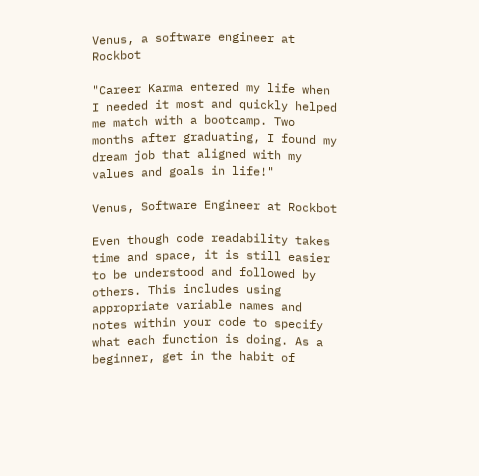Venus, a software engineer at Rockbot

"Career Karma entered my life when I needed it most and quickly helped me match with a bootcamp. Two months after graduating, I found my dream job that aligned with my values and goals in life!"

Venus, Software Engineer at Rockbot

Even though code readability takes time and space, it is still easier to be understood and followed by others. This includes using appropriate variable names and notes within your code to specify what each function is doing. As a beginner, get in the habit of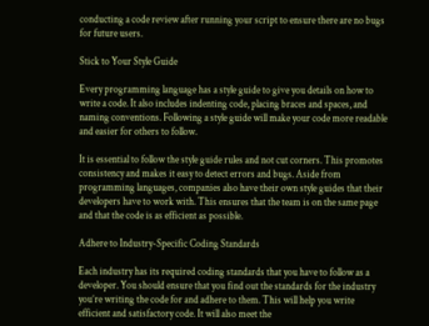conducting a code review after running your script to ensure there are no bugs for future users.

Stick to Your Style Guide

Every programming language has a style guide to give you details on how to write a code. It also includes indenting code, placing braces and spaces, and naming conventions. Following a style guide will make your code more readable and easier for others to follow.

It is essential to follow the style guide rules and not cut corners. This promotes consistency and makes it easy to detect errors and bugs. Aside from programming languages, companies also have their own style guides that their developers have to work with. This ensures that the team is on the same page and that the code is as efficient as possible.

Adhere to Industry-Specific Coding Standards

Each industry has its required coding standards that you have to follow as a developer. You should ensure that you find out the standards for the industry you’re writing the code for and adhere to them. This will help you write efficient and satisfactory code. It will also meet the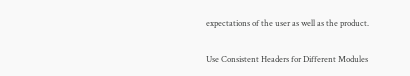expectations of the user as well as the product.

Use Consistent Headers for Different Modules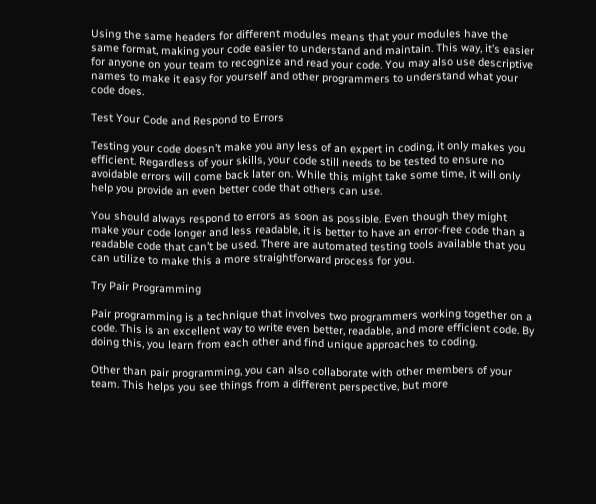Using the same headers for different modules means that your modules have the same format, making your code easier to understand and maintain. This way, it’s easier for anyone on your team to recognize and read your code. You may also use descriptive names to make it easy for yourself and other programmers to understand what your code does.

Test Your Code and Respond to Errors

Testing your code doesn’t make you any less of an expert in coding, it only makes you efficient. Regardless of your skills, your code still needs to be tested to ensure no avoidable errors will come back later on. While this might take some time, it will only help you provide an even better code that others can use.

You should always respond to errors as soon as possible. Even though they might make your code longer and less readable, it is better to have an error-free code than a readable code that can’t be used. There are automated testing tools available that you can utilize to make this a more straightforward process for you.

Try Pair Programming

Pair programming is a technique that involves two programmers working together on a code. This is an excellent way to write even better, readable, and more efficient code. By doing this, you learn from each other and find unique approaches to coding.

Other than pair programming, you can also collaborate with other members of your team. This helps you see things from a different perspective, but more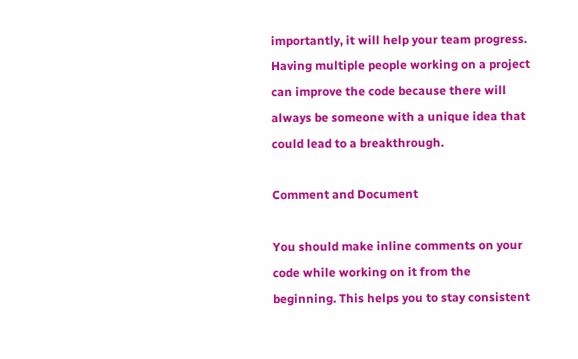importantly, it will help your team progress. Having multiple people working on a project can improve the code because there will always be someone with a unique idea that could lead to a breakthrough.

Comment and Document

You should make inline comments on your code while working on it from the beginning. This helps you to stay consistent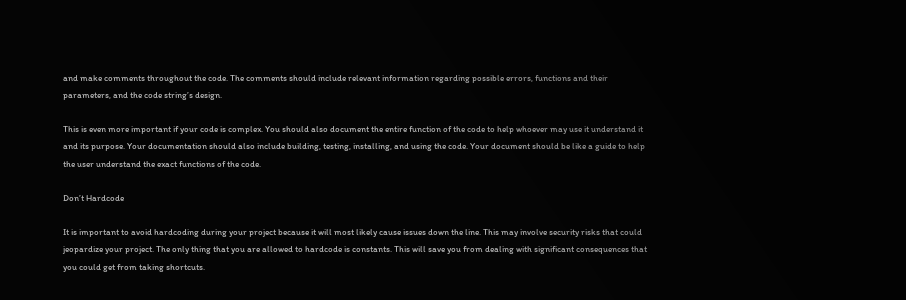and make comments throughout the code. The comments should include relevant information regarding possible errors, functions and their parameters, and the code string’s design.

This is even more important if your code is complex. You should also document the entire function of the code to help whoever may use it understand it and its purpose. Your documentation should also include building, testing, installing, and using the code. Your document should be like a guide to help the user understand the exact functions of the code.

Don’t Hardcode

It is important to avoid hardcoding during your project because it will most likely cause issues down the line. This may involve security risks that could jeopardize your project. The only thing that you are allowed to hardcode is constants. This will save you from dealing with significant consequences that you could get from taking shortcuts.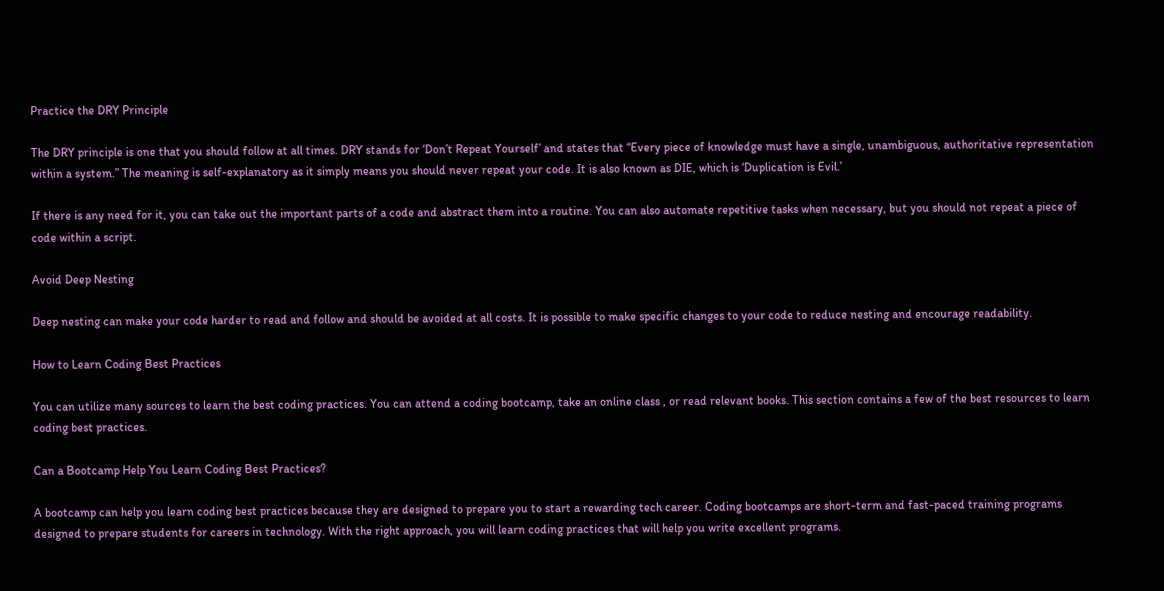Practice the DRY Principle

The DRY principle is one that you should follow at all times. DRY stands for ‘Don’t Repeat Yourself’ and states that “Every piece of knowledge must have a single, unambiguous, authoritative representation within a system.” The meaning is self-explanatory as it simply means you should never repeat your code. It is also known as DIE, which is ‘Duplication is Evil.’

If there is any need for it, you can take out the important parts of a code and abstract them into a routine. You can also automate repetitive tasks when necessary, but you should not repeat a piece of code within a script.

Avoid Deep Nesting

Deep nesting can make your code harder to read and follow and should be avoided at all costs. It is possible to make specific changes to your code to reduce nesting and encourage readability.

How to Learn Coding Best Practices

You can utilize many sources to learn the best coding practices. You can attend a coding bootcamp, take an online class , or read relevant books. This section contains a few of the best resources to learn coding best practices.

Can a Bootcamp Help You Learn Coding Best Practices?

A bootcamp can help you learn coding best practices because they are designed to prepare you to start a rewarding tech career. Coding bootcamps are short-term and fast-paced training programs designed to prepare students for careers in technology. With the right approach, you will learn coding practices that will help you write excellent programs.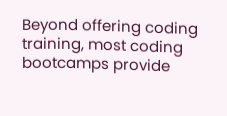Beyond offering coding training, most coding bootcamps provide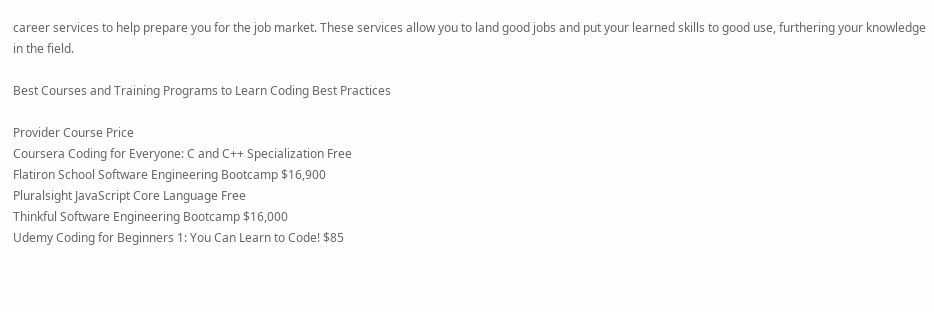career services to help prepare you for the job market. These services allow you to land good jobs and put your learned skills to good use, furthering your knowledge in the field.

Best Courses and Training Programs to Learn Coding Best Practices

Provider Course Price
Coursera Coding for Everyone: C and C++ Specialization Free
Flatiron School Software Engineering Bootcamp $16,900
Pluralsight JavaScript Core Language Free
Thinkful Software Engineering Bootcamp $16,000
Udemy Coding for Beginners 1: You Can Learn to Code! $85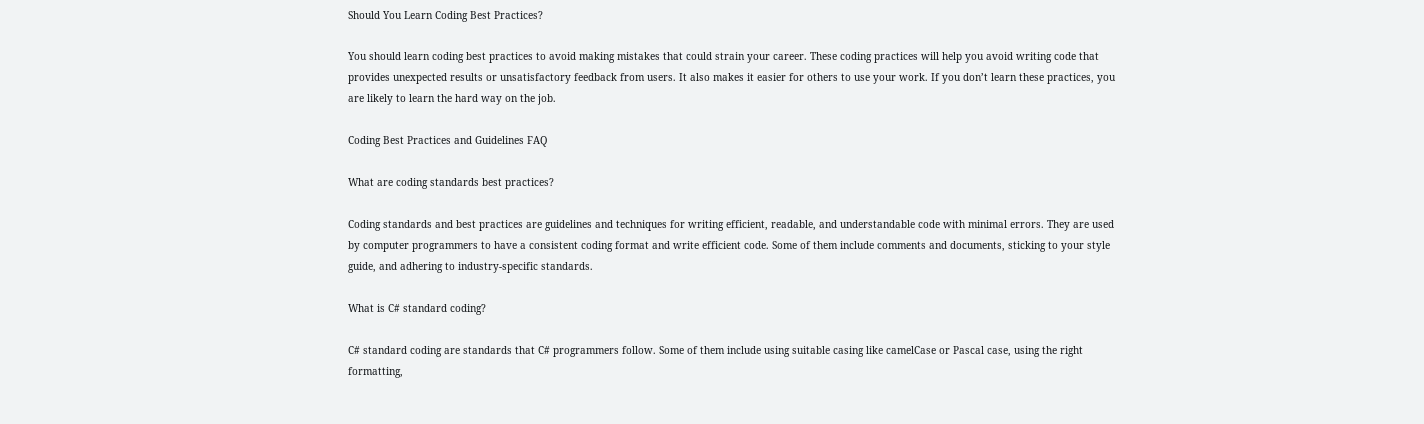Should You Learn Coding Best Practices?

You should learn coding best practices to avoid making mistakes that could strain your career. These coding practices will help you avoid writing code that provides unexpected results or unsatisfactory feedback from users. It also makes it easier for others to use your work. If you don’t learn these practices, you are likely to learn the hard way on the job.

Coding Best Practices and Guidelines FAQ

What are coding standards best practices?

Coding standards and best practices are guidelines and techniques for writing efficient, readable, and understandable code with minimal errors. They are used by computer programmers to have a consistent coding format and write efficient code. Some of them include comments and documents, sticking to your style guide, and adhering to industry-specific standards.

What is C# standard coding?

C# standard coding are standards that C# programmers follow. Some of them include using suitable casing like camelCase or Pascal case, using the right formatting,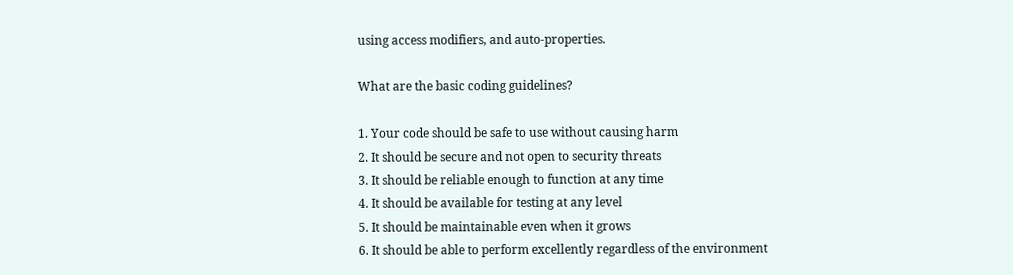using access modifiers, and auto-properties.

What are the basic coding guidelines?

1. Your code should be safe to use without causing harm
2. It should be secure and not open to security threats
3. It should be reliable enough to function at any time
4. It should be available for testing at any level
5. It should be maintainable even when it grows
6. It should be able to perform excellently regardless of the environment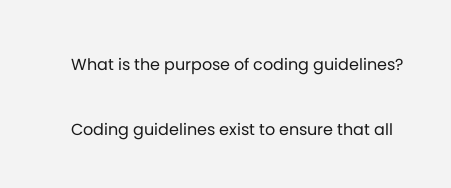What is the purpose of coding guidelines?

Coding guidelines exist to ensure that all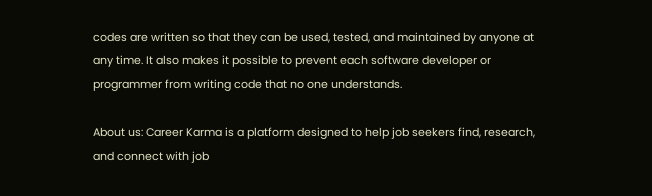codes are written so that they can be used, tested, and maintained by anyone at any time. It also makes it possible to prevent each software developer or programmer from writing code that no one understands.

About us: Career Karma is a platform designed to help job seekers find, research, and connect with job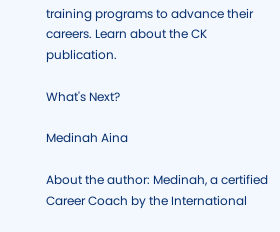training programs to advance their careers. Learn about the CK publication.

What's Next?

Medinah Aina

About the author: Medinah, a certified Career Coach by the International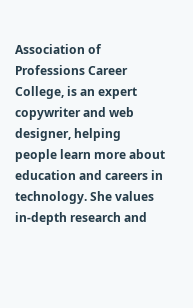Association of Professions Career College, is an expert copywriter and web designer, helping people learn more about education and careers in technology. She values in-depth research and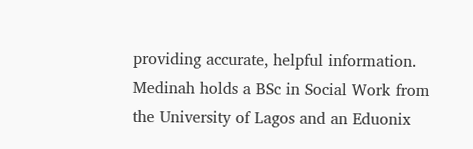providing accurate, helpful information. Medinah holds a BSc in Social Work from the University of Lagos and an Eduonix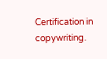Certification in copywriting.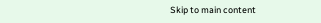Skip to main content